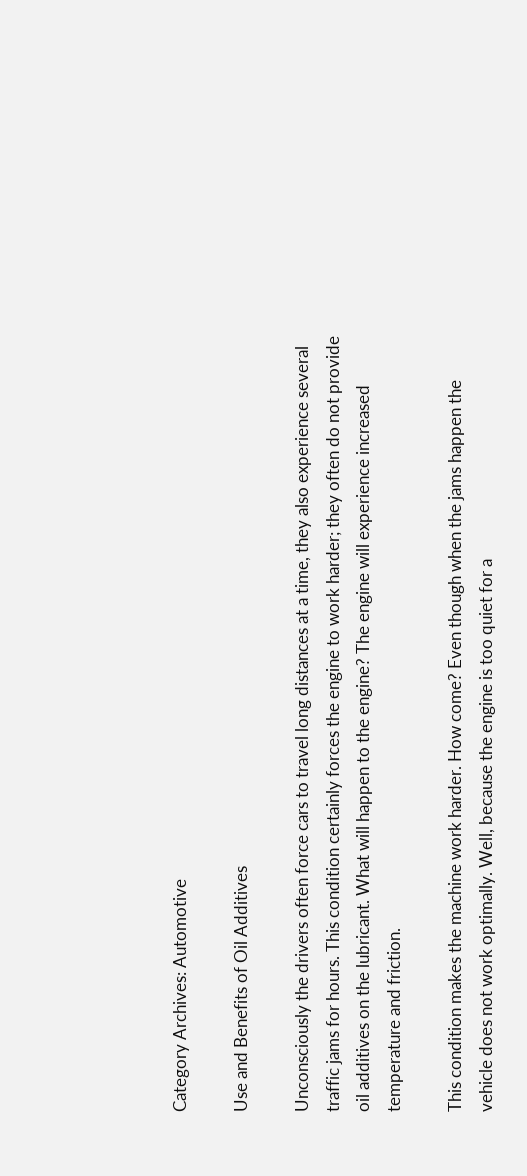Category Archives: Automotive

Use and Benefits of Oil Additives

Unconsciously the drivers often force cars to travel long distances at a time, they also experience several traffic jams for hours. This condition certainly forces the engine to work harder; they often do not provide oil additives on the lubricant. What will happen to the engine? The engine will experience increased temperature and friction.

This condition makes the machine work harder. How come? Even though when the jams happen the vehicle does not work optimally. Well, because the engine is too quiet for a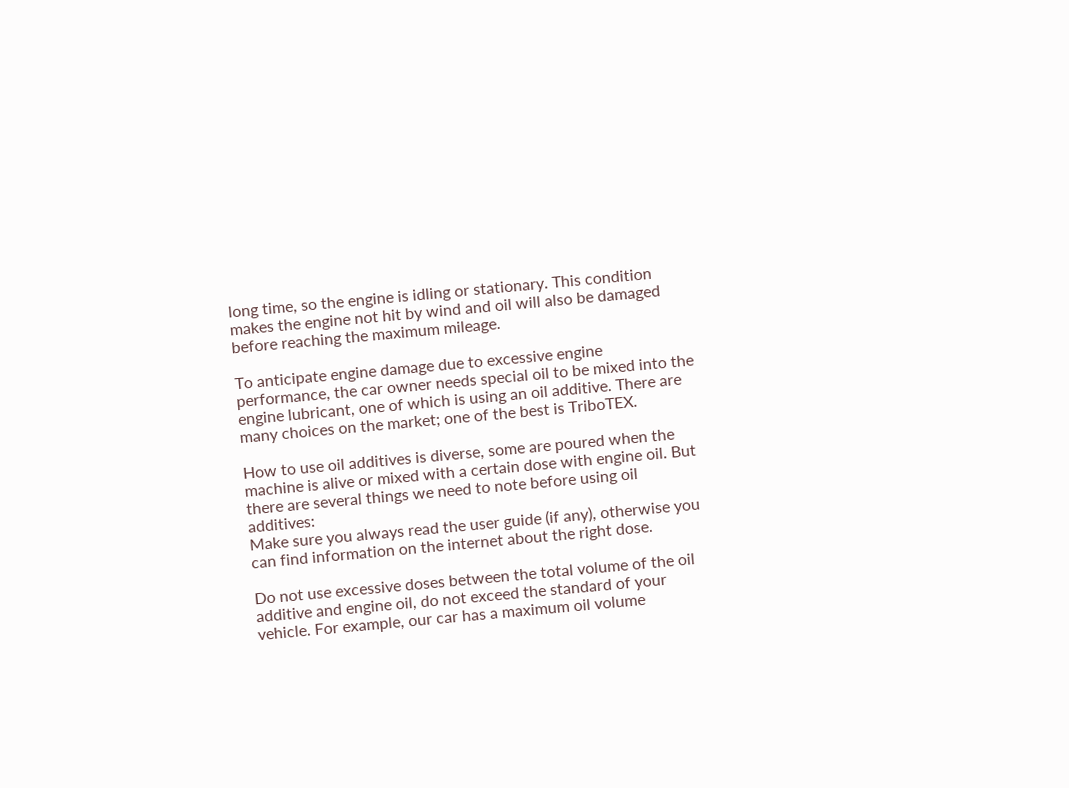long time, so the engine is idling or stationary. This condition makes the engine not hit by wind and oil will also be damaged before reaching the maximum mileage.

To anticipate engine damage due to excessive engine performance, the car owner needs special oil to be mixed into the engine lubricant, one of which is using an oil additive. There are many choices on the market; one of the best is TriboTEX.

How to use oil additives is diverse, some are poured when the machine is alive or mixed with a certain dose with engine oil. But there are several things we need to note before using oil additives:
Make sure you always read the user guide (if any), otherwise you can find information on the internet about the right dose.

Do not use excessive doses between the total volume of the oil additive and engine oil, do not exceed the standard of your vehicle. For example, our car has a maximum oil volume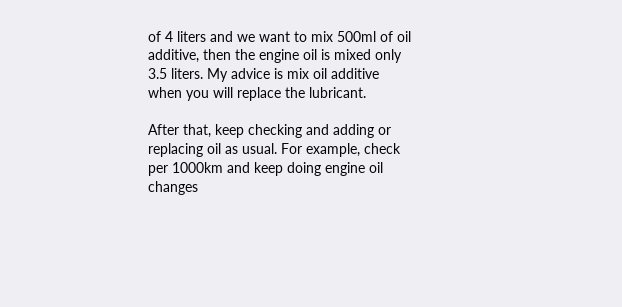of 4 liters and we want to mix 500ml of oil additive, then the engine oil is mixed only 3.5 liters. My advice is mix oil additive when you will replace the lubricant.

After that, keep checking and adding or replacing oil as usual. For example, check per 1000km and keep doing engine oil changes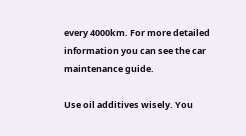every 4000km. For more detailed information you can see the car maintenance guide.

Use oil additives wisely. You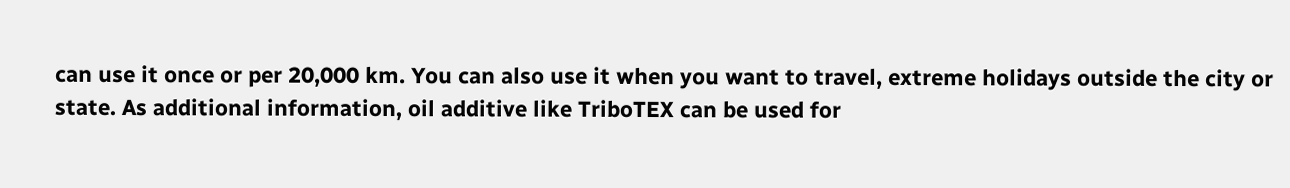can use it once or per 20,000 km. You can also use it when you want to travel, extreme holidays outside the city or state. As additional information, oil additive like TriboTEX can be used for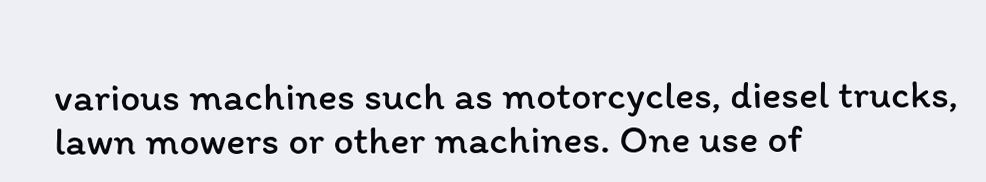various machines such as motorcycles, diesel trucks, lawn mowers or other machines. One use of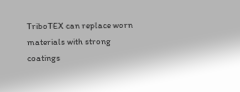TriboTEX can replace worn materials with strong coatings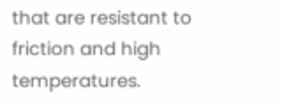that are resistant to friction and high temperatures.